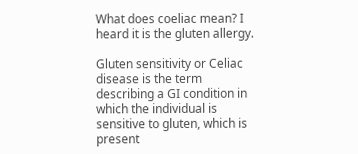What does coeliac mean? I heard it is the gluten allergy.

Gluten sensitivity or Celiac disease is the term describing a GI condition in which the individual is sensitive to gluten, which is present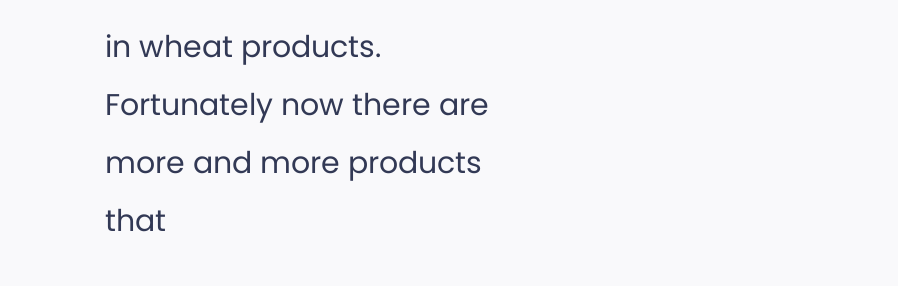in wheat products. Fortunately now there are more and more products that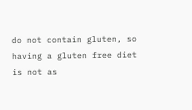do not contain gluten, so having a gluten free diet is not as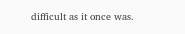difficult as it once was.